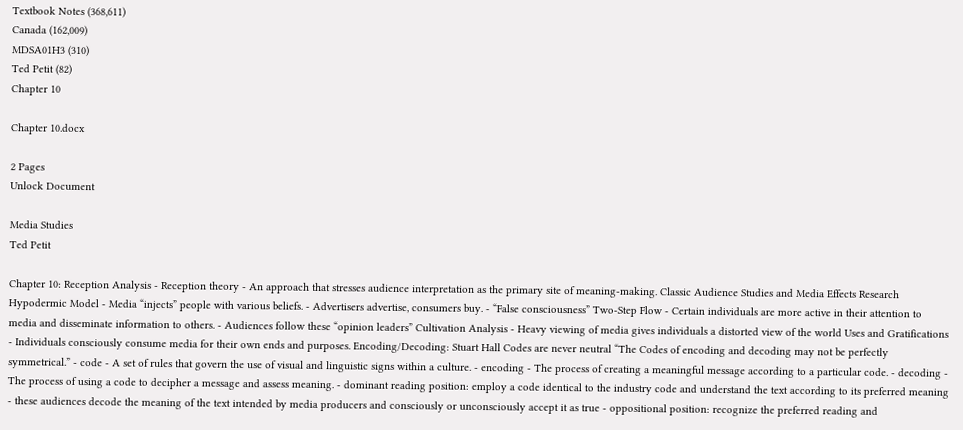Textbook Notes (368,611)
Canada (162,009)
MDSA01H3 (310)
Ted Petit (82)
Chapter 10

Chapter 10.docx

2 Pages
Unlock Document

Media Studies
Ted Petit

Chapter 10: Reception Analysis - Reception theory - An approach that stresses audience interpretation as the primary site of meaning-making. Classic Audience Studies and Media Effects Research Hypodermic Model - Media “injects” people with various beliefs. - Advertisers advertise, consumers buy. - “False consciousness” Two-Step Flow - Certain individuals are more active in their attention to media and disseminate information to others. - Audiences follow these “opinion leaders” Cultivation Analysis - Heavy viewing of media gives individuals a distorted view of the world Uses and Gratifications - Individuals consciously consume media for their own ends and purposes. Encoding/Decoding: Stuart Hall Codes are never neutral “The Codes of encoding and decoding may not be perfectly symmetrical.” - code - A set of rules that govern the use of visual and linguistic signs within a culture. - encoding - The process of creating a meaningful message according to a particular code. - decoding - The process of using a code to decipher a message and assess meaning. - dominant reading position: employ a code identical to the industry code and understand the text according to its preferred meaning - these audiences decode the meaning of the text intended by media producers and consciously or unconsciously accept it as true - oppositional position: recognize the preferred reading and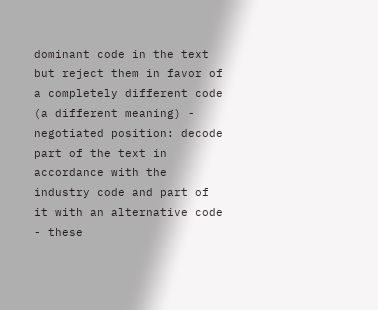dominant code in the text but reject them in favor of a completely different code (a different meaning) - negotiated position: decode part of the text in accordance with the industry code and part of it with an alternative code - these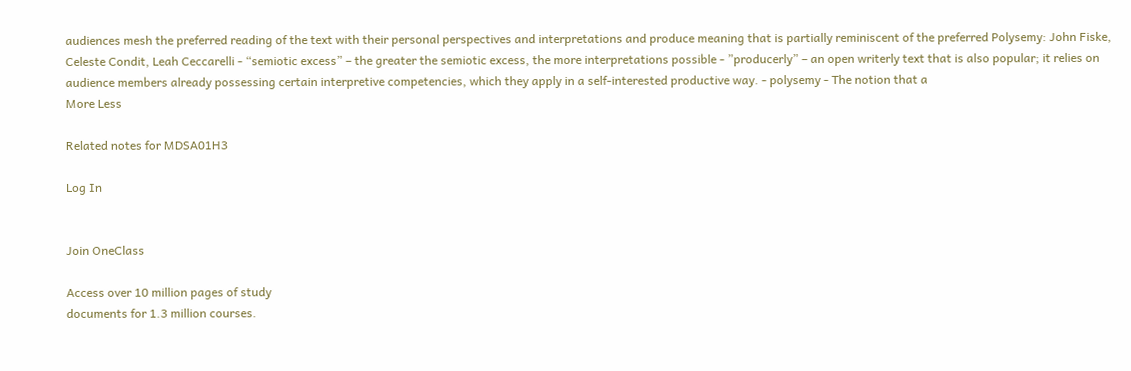audiences mesh the preferred reading of the text with their personal perspectives and interpretations and produce meaning that is partially reminiscent of the preferred Polysemy: John Fiske, Celeste Condit, Leah Ceccarelli - “semiotic excess” – the greater the semiotic excess, the more interpretations possible - ”producerly” – an open writerly text that is also popular; it relies on audience members already possessing certain interpretive competencies, which they apply in a self-interested productive way. - polysemy - The notion that a
More Less

Related notes for MDSA01H3

Log In


Join OneClass

Access over 10 million pages of study
documents for 1.3 million courses.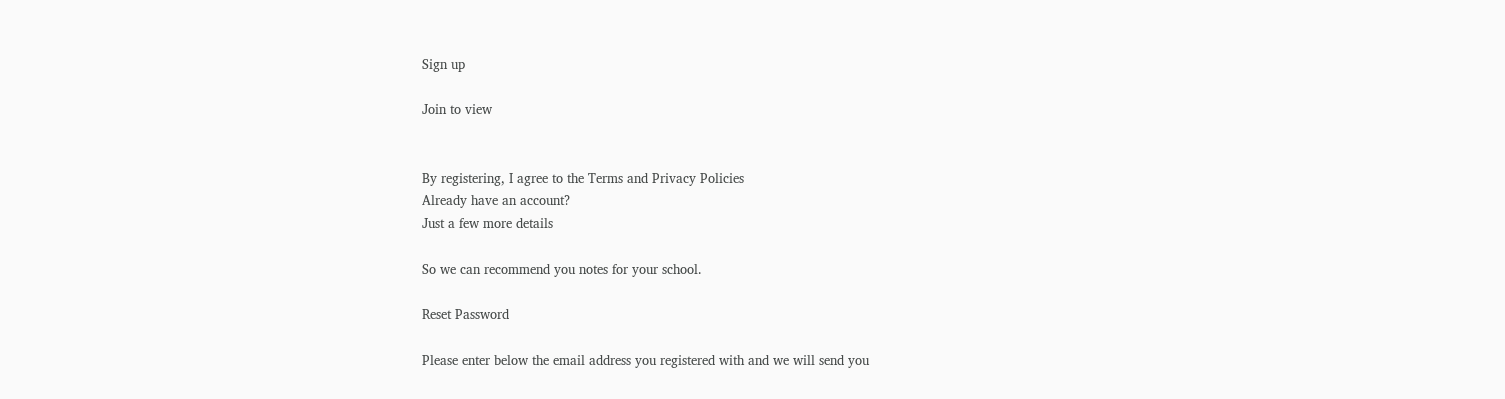Sign up

Join to view


By registering, I agree to the Terms and Privacy Policies
Already have an account?
Just a few more details

So we can recommend you notes for your school.

Reset Password

Please enter below the email address you registered with and we will send you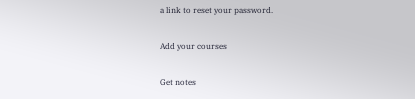a link to reset your password.

Add your courses

Get notes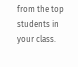from the top students in your class.